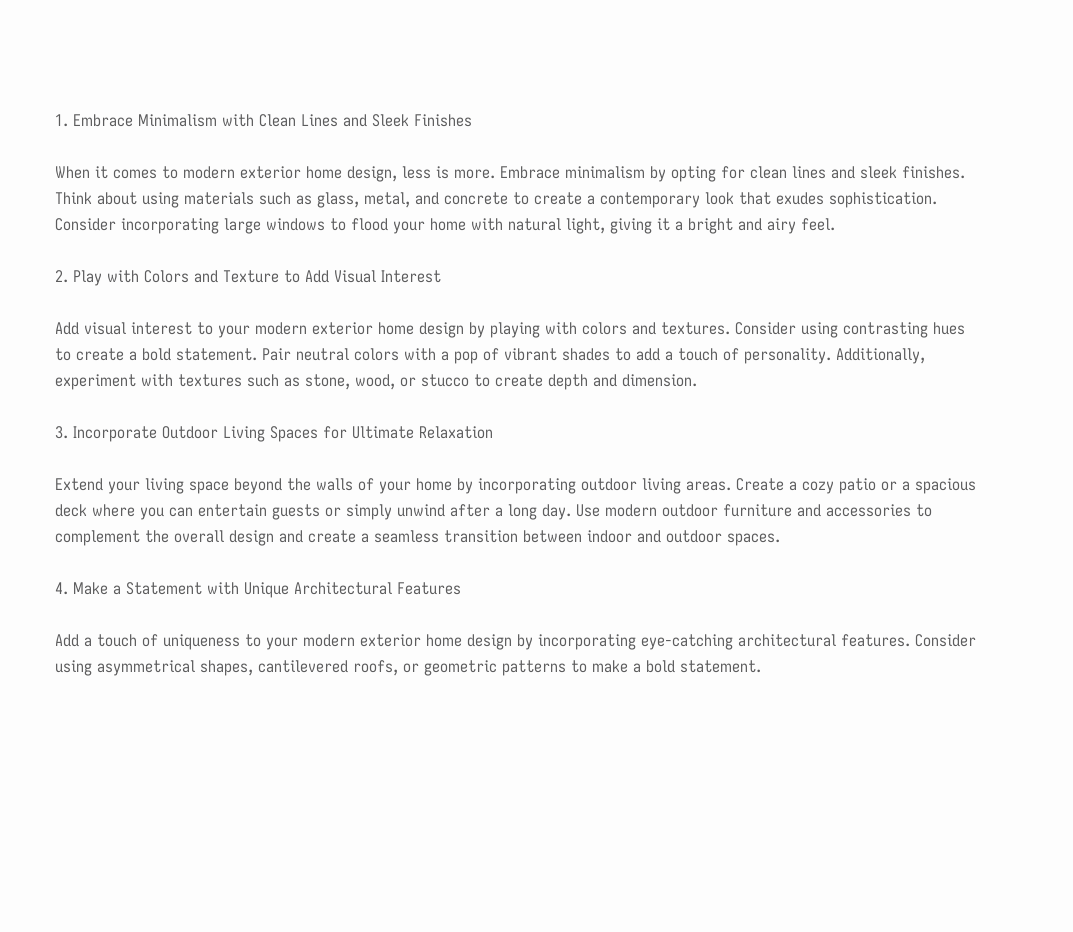1. Embrace Minimalism with Clean Lines and Sleek Finishes

When it comes to modern exterior home design, less is more. Embrace minimalism by opting for clean lines and sleek finishes. Think about using materials such as glass, metal, and concrete to create a contemporary look that exudes sophistication. Consider incorporating large windows to flood your home with natural light, giving it a bright and airy feel.

2. Play with Colors and Texture to Add Visual Interest

Add visual interest to your modern exterior home design by playing with colors and textures. Consider using contrasting hues to create a bold statement. Pair neutral colors with a pop of vibrant shades to add a touch of personality. Additionally, experiment with textures such as stone, wood, or stucco to create depth and dimension.

3. Incorporate Outdoor Living Spaces for Ultimate Relaxation

Extend your living space beyond the walls of your home by incorporating outdoor living areas. Create a cozy patio or a spacious deck where you can entertain guests or simply unwind after a long day. Use modern outdoor furniture and accessories to complement the overall design and create a seamless transition between indoor and outdoor spaces.

4. Make a Statement with Unique Architectural Features

Add a touch of uniqueness to your modern exterior home design by incorporating eye-catching architectural features. Consider using asymmetrical shapes, cantilevered roofs, or geometric patterns to make a bold statement.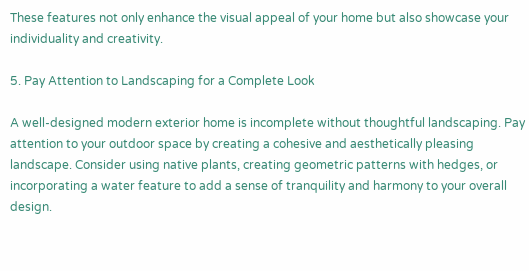These features not only enhance the visual appeal of your home but also showcase your individuality and creativity.

5. Pay Attention to Landscaping for a Complete Look

A well-designed modern exterior home is incomplete without thoughtful landscaping. Pay attention to your outdoor space by creating a cohesive and aesthetically pleasing landscape. Consider using native plants, creating geometric patterns with hedges, or incorporating a water feature to add a sense of tranquility and harmony to your overall design.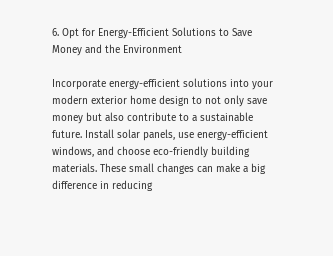6. Opt for Energy-Efficient Solutions to Save Money and the Environment

Incorporate energy-efficient solutions into your modern exterior home design to not only save money but also contribute to a sustainable future. Install solar panels, use energy-efficient windows, and choose eco-friendly building materials. These small changes can make a big difference in reducing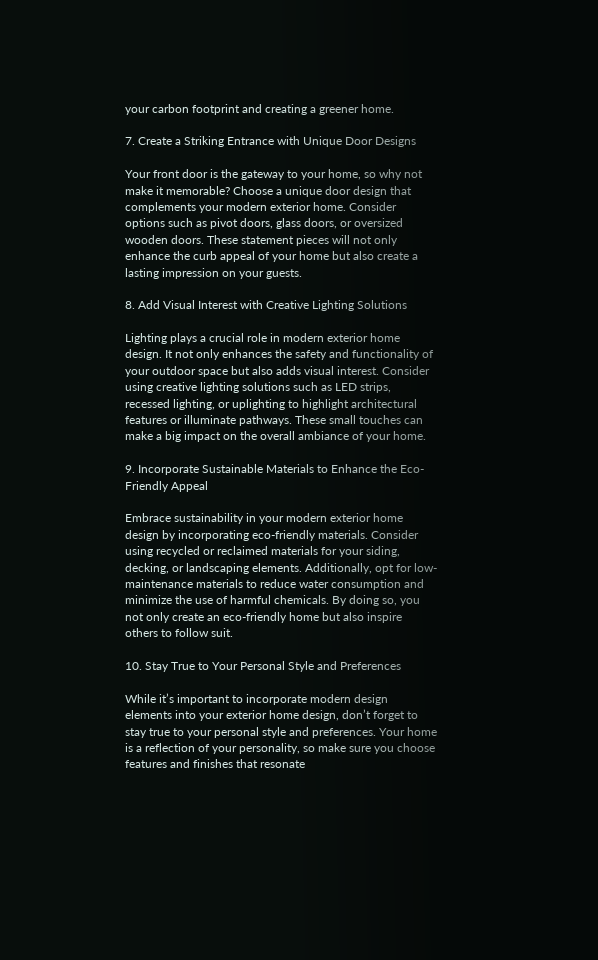your carbon footprint and creating a greener home.

7. Create a Striking Entrance with Unique Door Designs

Your front door is the gateway to your home, so why not make it memorable? Choose a unique door design that complements your modern exterior home. Consider options such as pivot doors, glass doors, or oversized wooden doors. These statement pieces will not only enhance the curb appeal of your home but also create a lasting impression on your guests.

8. Add Visual Interest with Creative Lighting Solutions

Lighting plays a crucial role in modern exterior home design. It not only enhances the safety and functionality of your outdoor space but also adds visual interest. Consider using creative lighting solutions such as LED strips, recessed lighting, or uplighting to highlight architectural features or illuminate pathways. These small touches can make a big impact on the overall ambiance of your home.

9. Incorporate Sustainable Materials to Enhance the Eco-Friendly Appeal

Embrace sustainability in your modern exterior home design by incorporating eco-friendly materials. Consider using recycled or reclaimed materials for your siding, decking, or landscaping elements. Additionally, opt for low-maintenance materials to reduce water consumption and minimize the use of harmful chemicals. By doing so, you not only create an eco-friendly home but also inspire others to follow suit.

10. Stay True to Your Personal Style and Preferences

While it’s important to incorporate modern design elements into your exterior home design, don’t forget to stay true to your personal style and preferences. Your home is a reflection of your personality, so make sure you choose features and finishes that resonate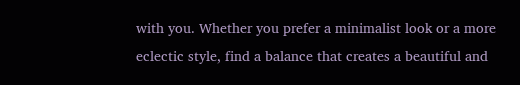with you. Whether you prefer a minimalist look or a more eclectic style, find a balance that creates a beautiful and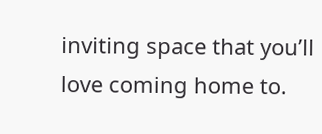inviting space that you’ll love coming home to.